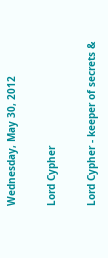Wednesday, May 30, 2012

Lord Cypher

Lord Cypher - keeper of secrets &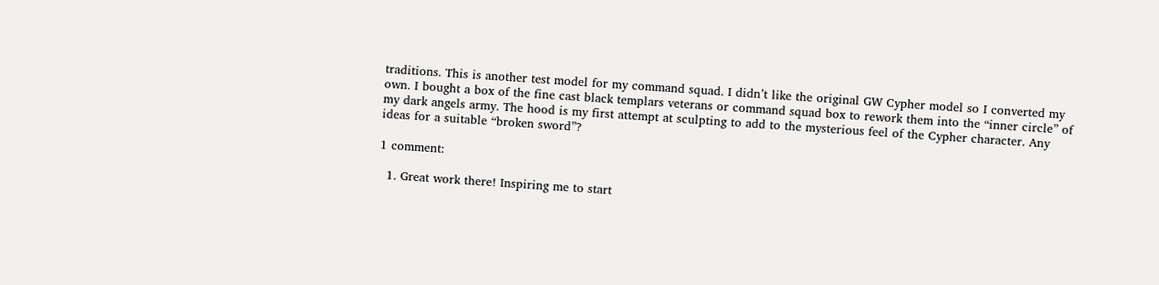traditions. This is another test model for my command squad. I didn’t like the original GW Cypher model so I converted my own. I bought a box of the fine cast black templars veterans or command squad box to rework them into the “inner circle” of my dark angels army. The hood is my first attempt at sculpting to add to the mysterious feel of the Cypher character. Any ideas for a suitable “broken sword”?

1 comment:

  1. Great work there! Inspiring me to start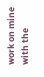work on mine with the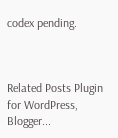codex pending.



Related Posts Plugin for WordPress, Blogger...